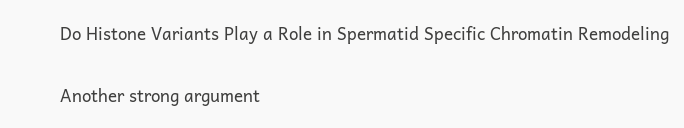Do Histone Variants Play a Role in Spermatid Specific Chromatin Remodeling

Another strong argument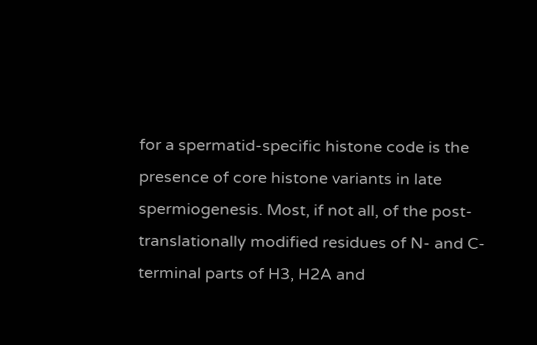for a spermatid-specific histone code is the presence of core histone variants in late spermiogenesis. Most, if not all, of the post-translationally modified residues of N- and C-terminal parts of H3, H2A and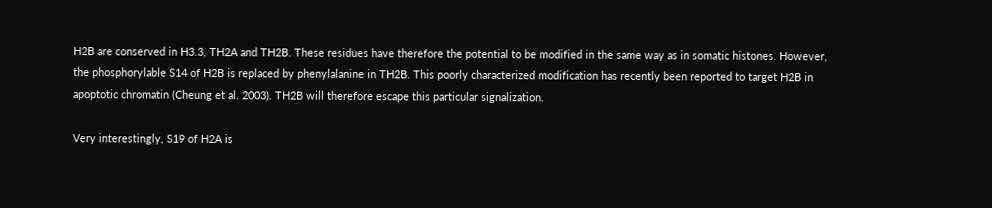H2B are conserved in H3.3, TH2A and TH2B. These residues have therefore the potential to be modified in the same way as in somatic histones. However, the phosphorylable S14 of H2B is replaced by phenylalanine in TH2B. This poorly characterized modification has recently been reported to target H2B in apoptotic chromatin (Cheung et al. 2003). TH2B will therefore escape this particular signalization.

Very interestingly, S19 of H2A is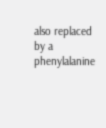also replaced by a phenylalanine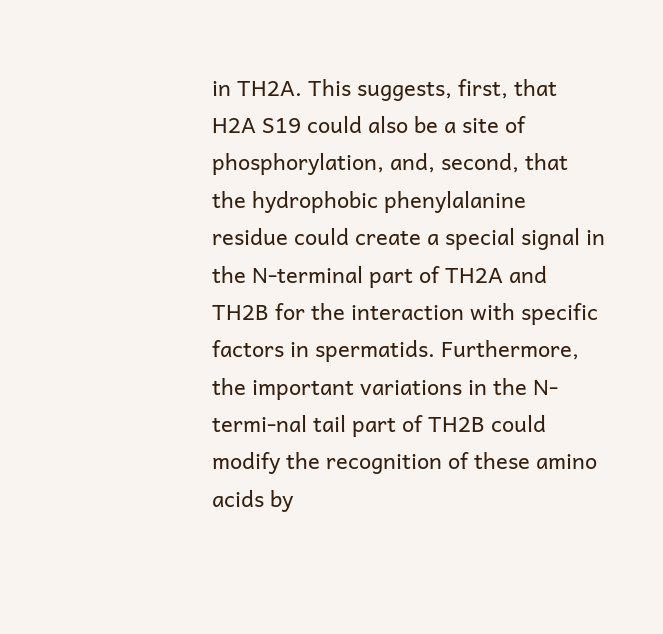in TH2A. This suggests, first, that H2A S19 could also be a site of phosphorylation, and, second, that the hydrophobic phenylalanine residue could create a special signal in the N-terminal part of TH2A and TH2B for the interaction with specific factors in spermatids. Furthermore, the important variations in the N-termi-nal tail part of TH2B could modify the recognition of these amino acids by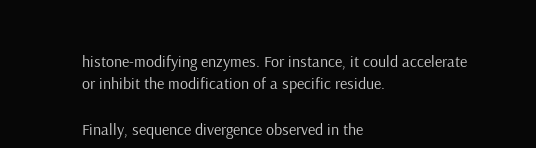histone-modifying enzymes. For instance, it could accelerate or inhibit the modification of a specific residue.

Finally, sequence divergence observed in the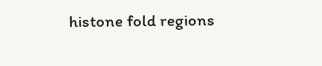histone fold regions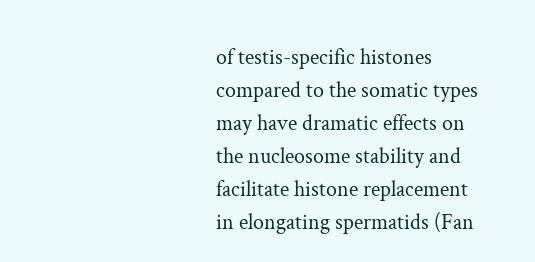of testis-specific histones compared to the somatic types may have dramatic effects on the nucleosome stability and facilitate histone replacement in elongating spermatids (Fan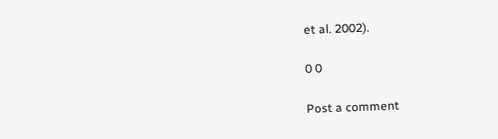et al. 2002).

0 0

Post a comment